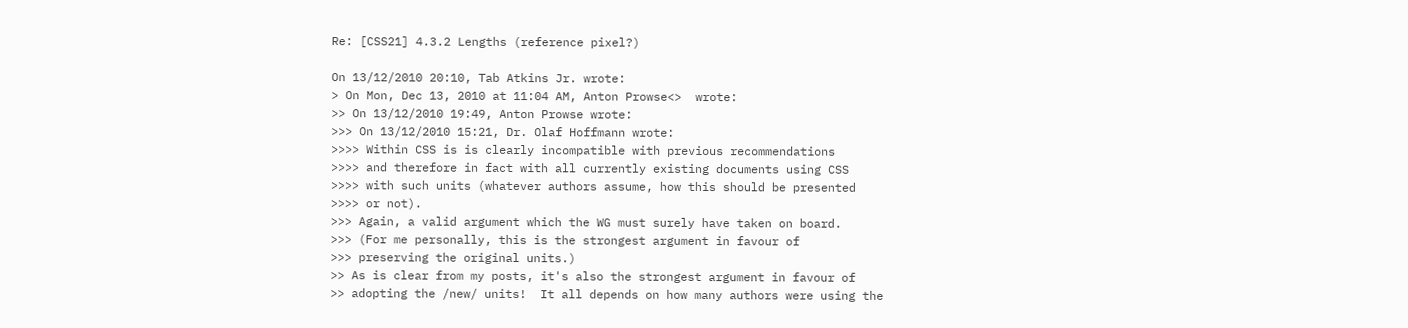Re: [CSS21] 4.3.2 Lengths (reference pixel?)

On 13/12/2010 20:10, Tab Atkins Jr. wrote:
> On Mon, Dec 13, 2010 at 11:04 AM, Anton Prowse<>  wrote:
>> On 13/12/2010 19:49, Anton Prowse wrote:
>>> On 13/12/2010 15:21, Dr. Olaf Hoffmann wrote:
>>>> Within CSS is is clearly incompatible with previous recommendations
>>>> and therefore in fact with all currently existing documents using CSS
>>>> with such units (whatever authors assume, how this should be presented
>>>> or not).
>>> Again, a valid argument which the WG must surely have taken on board.
>>> (For me personally, this is the strongest argument in favour of
>>> preserving the original units.)
>> As is clear from my posts, it's also the strongest argument in favour of
>> adopting the /new/ units!  It all depends on how many authors were using the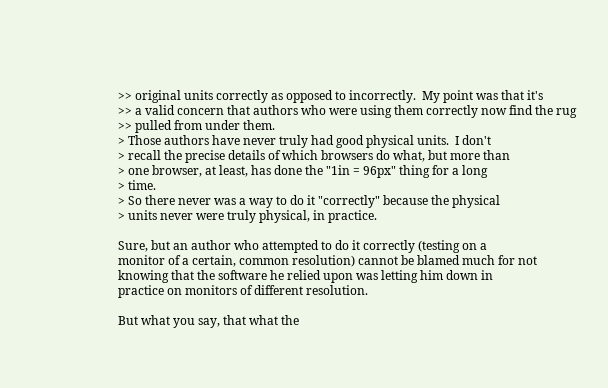>> original units correctly as opposed to incorrectly.  My point was that it's
>> a valid concern that authors who were using them correctly now find the rug
>> pulled from under them.
> Those authors have never truly had good physical units.  I don't
> recall the precise details of which browsers do what, but more than
> one browser, at least, has done the "1in = 96px" thing for a long
> time.
> So there never was a way to do it "correctly" because the physical
> units never were truly physical, in practice.

Sure, but an author who attempted to do it correctly (testing on a
monitor of a certain, common resolution) cannot be blamed much for not
knowing that the software he relied upon was letting him down in
practice on monitors of different resolution.

But what you say, that what the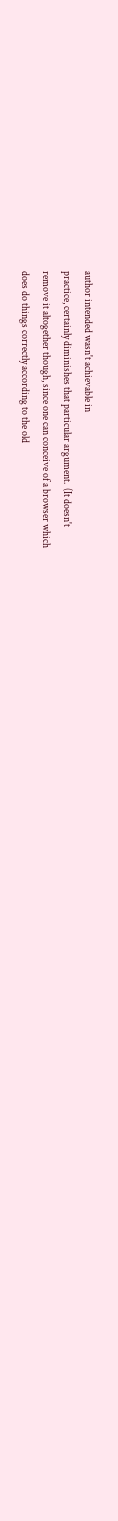author intended wasn't achievable in
practice, certainly diminishes that particular argument.  (It doesn't
remove it altogether though, since one can conceive of a browser which
does do things correctly according to the old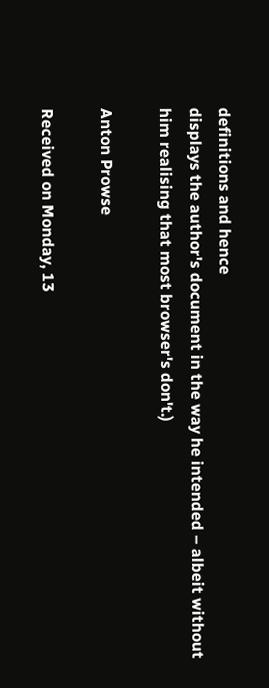definitions and hence
displays the author's document in the way he intended – albeit without
him realising that most browser's don't.)

Anton Prowse

Received on Monday, 13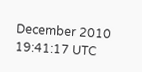December 2010 19:41:17 UTC